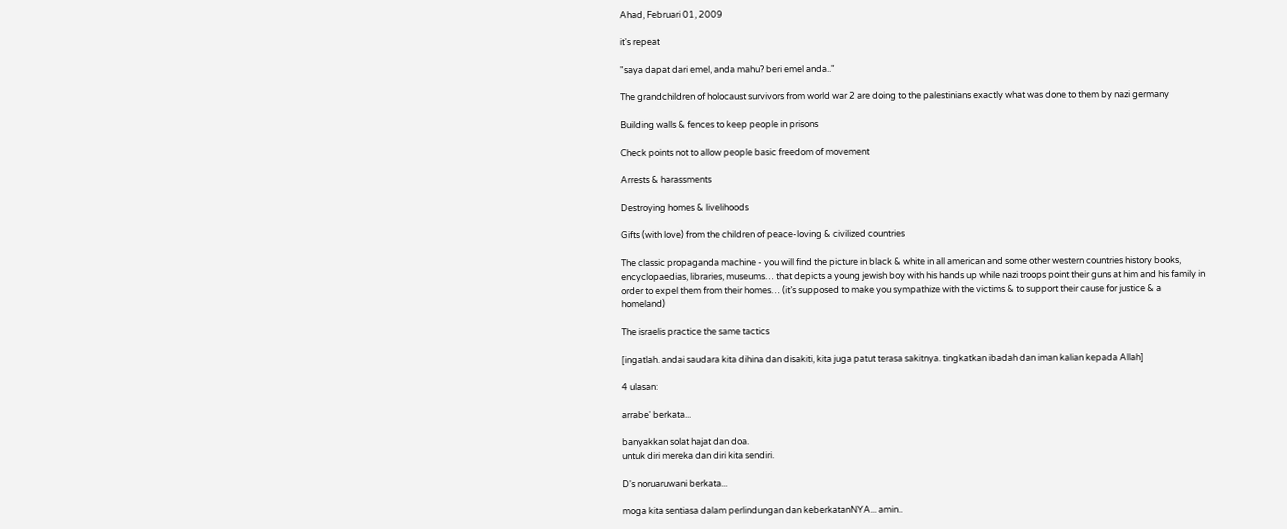Ahad, Februari 01, 2009

it's repeat

"saya dapat dari emel, anda mahu? beri emel anda.."

The grandchildren of holocaust survivors from world war 2 are doing to the palestinians exactly what was done to them by nazi germany

Building walls & fences to keep people in prisons

Check points not to allow people basic freedom of movement

Arrests & harassments

Destroying homes & livelihoods

Gifts (with love) from the children of peace-loving & civilized countries

The classic propaganda machine - you will find the picture in black & white in all american and some other western countries history books, encyclopaedias, libraries, museums… that depicts a young jewish boy with his hands up while nazi troops point their guns at him and his family in order to expel them from their homes… (it’s supposed to make you sympathize with the victims & to support their cause for justice & a homeland)

The israelis practice the same tactics

[ingatlah. andai saudara kita dihina dan disakiti, kita juga patut terasa sakitnya. tingkatkan ibadah dan iman kalian kepada Allah]

4 ulasan:

arrabe' berkata...

banyakkan solat hajat dan doa.
untuk diri mereka dan diri kita sendiri.

D's noruaruwani berkata...

moga kita sentiasa dalam perlindungan dan keberkatanNYA... amin..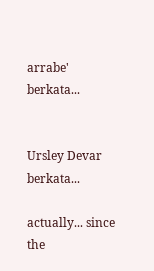arrabe' berkata...


Ursley Devar berkata...

actually... since the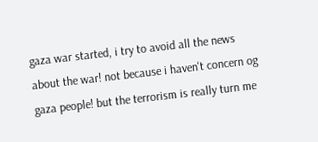gaza war started, i try to avoid all the news about the war! not because i haven't concern og gaza people! but the terrorism is really turn me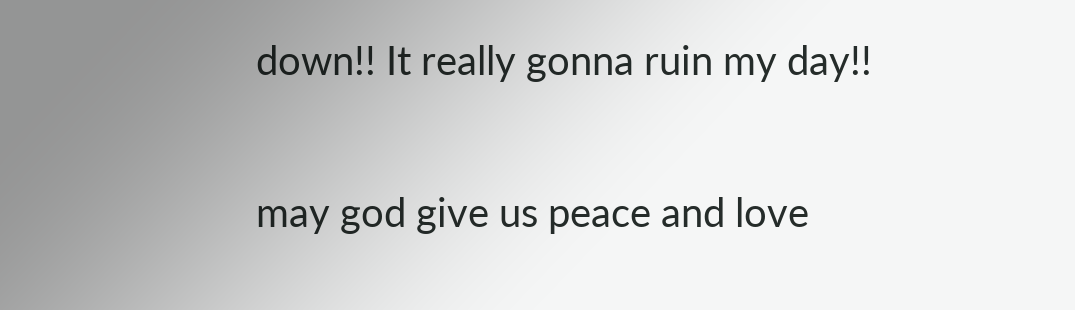down!! It really gonna ruin my day!!

may god give us peace and love